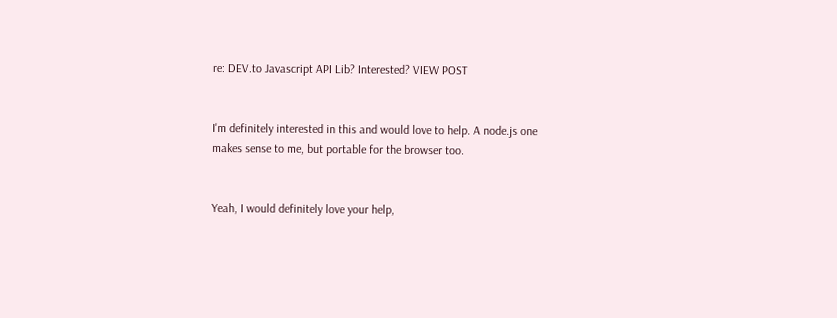re: DEV.to Javascript API Lib? Interested? VIEW POST


I'm definitely interested in this and would love to help. A node.js one makes sense to me, but portable for the browser too.


Yeah, I would definitely love your help,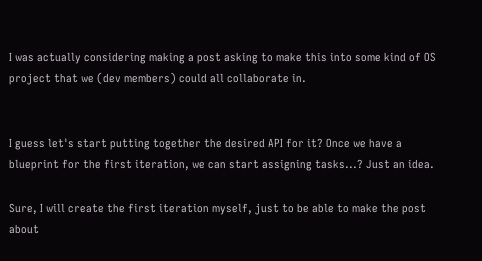I was actually considering making a post asking to make this into some kind of OS project that we (dev members) could all collaborate in.


I guess let's start putting together the desired API for it? Once we have a blueprint for the first iteration, we can start assigning tasks...? Just an idea.

Sure, I will create the first iteration myself, just to be able to make the post about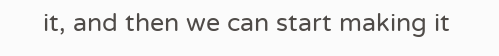it, and then we can start making it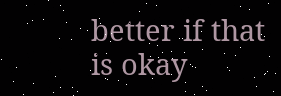better if that is okay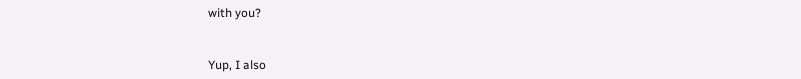with you?


Yup, I also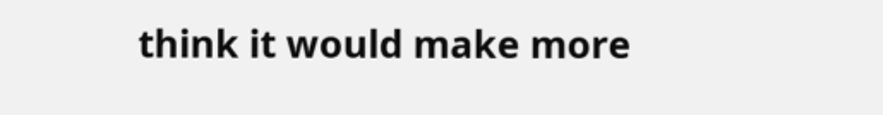think it would make more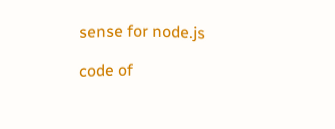sense for node.js

code of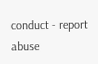conduct - report abuse